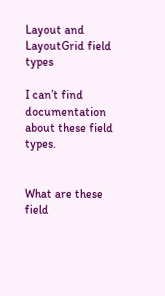Layout and LayoutGrid field types

I can’t find documentation about these field types.


What are these field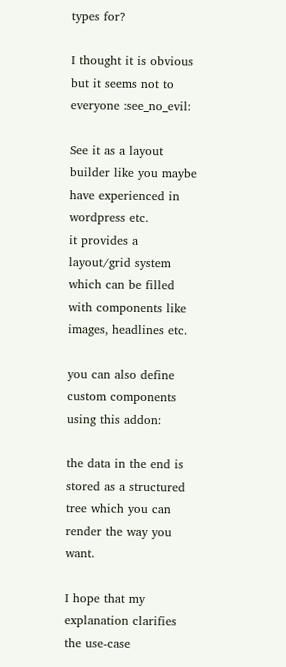types for?

I thought it is obvious but it seems not to everyone :see_no_evil:

See it as a layout builder like you maybe have experienced in wordpress etc.
it provides a layout/grid system which can be filled with components like images, headlines etc.

you can also define custom components using this addon:

the data in the end is stored as a structured tree which you can render the way you want.

I hope that my explanation clarifies the use-case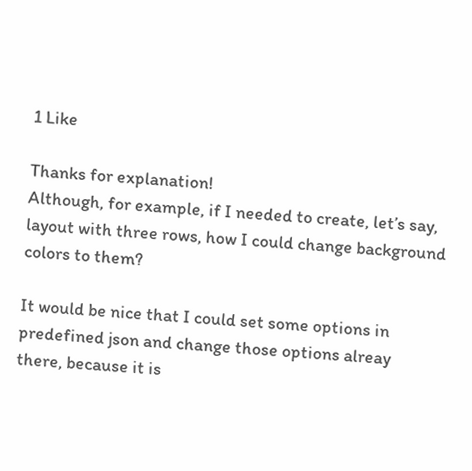1 Like

Thanks for explanation!
Although, for example, if I needed to create, let’s say, layout with three rows, how I could change background colors to them?

It would be nice that I could set some options in predefined json and change those options alreay there, because it is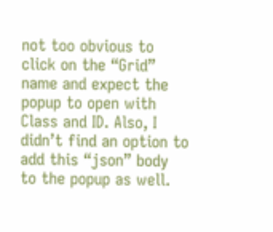not too obvious to click on the “Grid” name and expect the popup to open with Class and ID. Also, I didn’t find an option to add this “json” body to the popup as well.